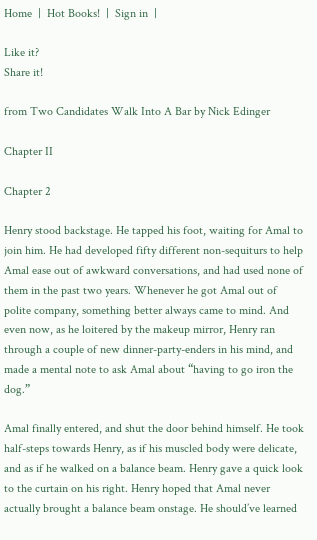Home  |  Hot Books!  |  Sign in  |

Like it?
Share it!

from Two Candidates Walk Into A Bar by Nick Edinger

Chapter II

Chapter 2

Henry stood backstage. He tapped his foot, waiting for Amal to join him. He had developed fifty different non-sequiturs to help Amal ease out of awkward conversations, and had used none of them in the past two years. Whenever he got Amal out of polite company, something better always came to mind. And even now, as he loitered by the makeup mirror, Henry ran through a couple of new dinner-party-enders in his mind, and made a mental note to ask Amal about “having to go iron the dog.”

Amal finally entered, and shut the door behind himself. He took half-steps towards Henry, as if his muscled body were delicate, and as if he walked on a balance beam. Henry gave a quick look to the curtain on his right. Henry hoped that Amal never actually brought a balance beam onstage. He should’ve learned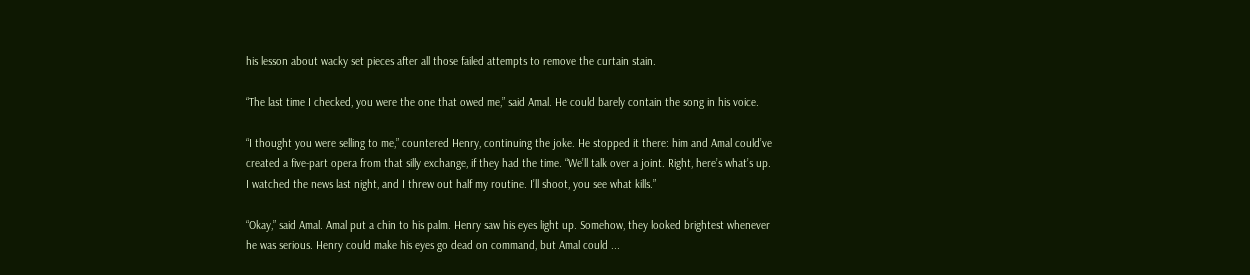his lesson about wacky set pieces after all those failed attempts to remove the curtain stain.

“The last time I checked, you were the one that owed me,” said Amal. He could barely contain the song in his voice.

“I thought you were selling to me,” countered Henry, continuing the joke. He stopped it there: him and Amal could’ve created a five-part opera from that silly exchange, if they had the time. “We’ll talk over a joint. Right, here’s what’s up. I watched the news last night, and I threw out half my routine. I’ll shoot, you see what kills.”

“Okay,” said Amal. Amal put a chin to his palm. Henry saw his eyes light up. Somehow, they looked brightest whenever he was serious. Henry could make his eyes go dead on command, but Amal could ...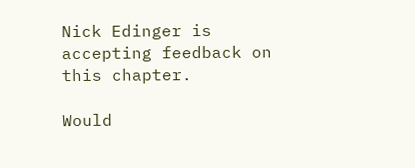Nick Edinger is accepting feedback on this chapter.

Would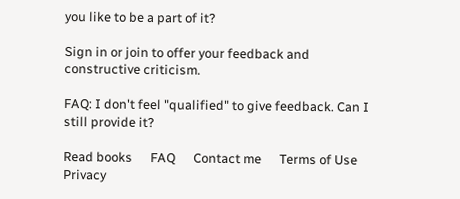you like to be a part of it?

Sign in or join to offer your feedback and constructive criticism.

FAQ: I don't feel "qualified" to give feedback. Can I still provide it?

Read books      FAQ      Contact me      Terms of Use      Privacy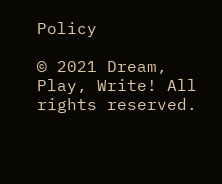Policy

© 2021 Dream, Play, Write! All rights reserved.